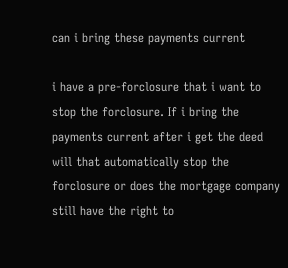can i bring these payments current

i have a pre-forclosure that i want to stop the forclosure. If i bring the payments current after i get the deed will that automatically stop the forclosure or does the mortgage company still have the right to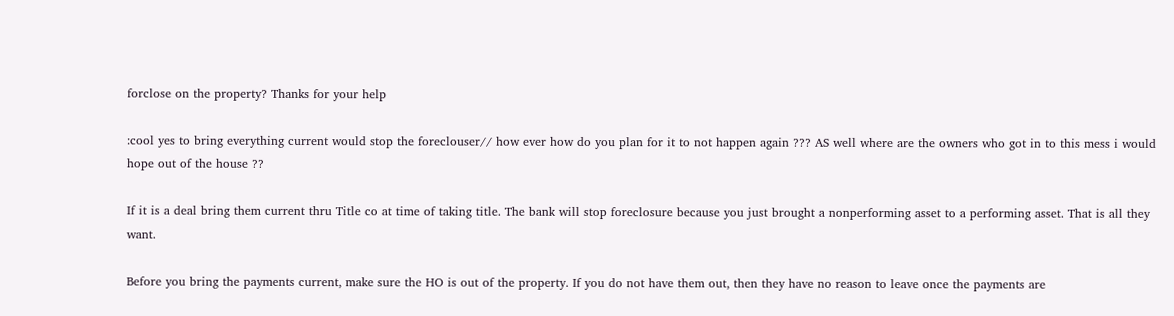forclose on the property? Thanks for your help

:cool yes to bring everything current would stop the foreclouser// how ever how do you plan for it to not happen again ??? AS well where are the owners who got in to this mess i would hope out of the house ??

If it is a deal bring them current thru Title co at time of taking title. The bank will stop foreclosure because you just brought a nonperforming asset to a performing asset. That is all they want.

Before you bring the payments current, make sure the HO is out of the property. If you do not have them out, then they have no reason to leave once the payments are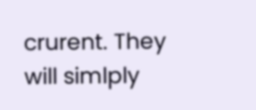crurent. They will simlply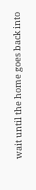wait until the home goes back into